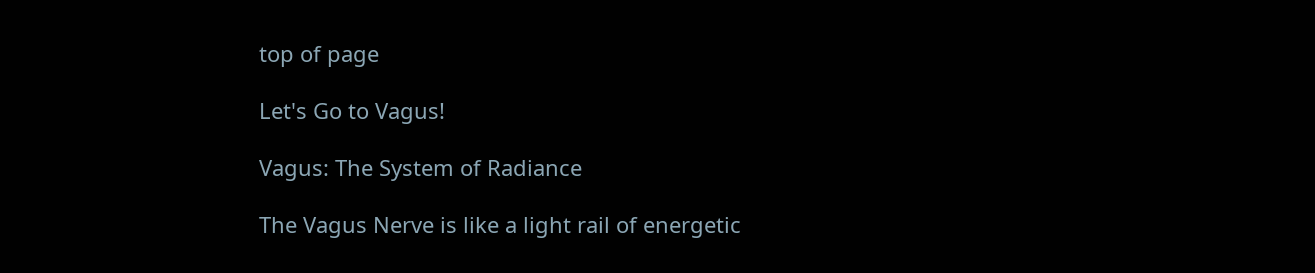top of page

Let's Go to Vagus!

Vagus: The System of Radiance

The Vagus Nerve is like a light rail of energetic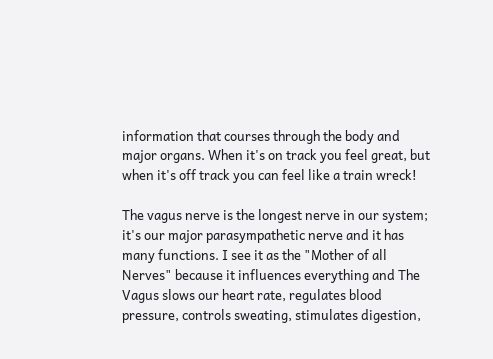information that courses through the body and major organs. When it's on track you feel great, but when it's off track you can feel like a train wreck!

The vagus nerve is the longest nerve in our system; it's our major parasympathetic nerve and it has many functions. I see it as the "Mother of all Nerves" because it influences everything and The Vagus slows our heart rate, regulates blood pressure, controls sweating, stimulates digestion,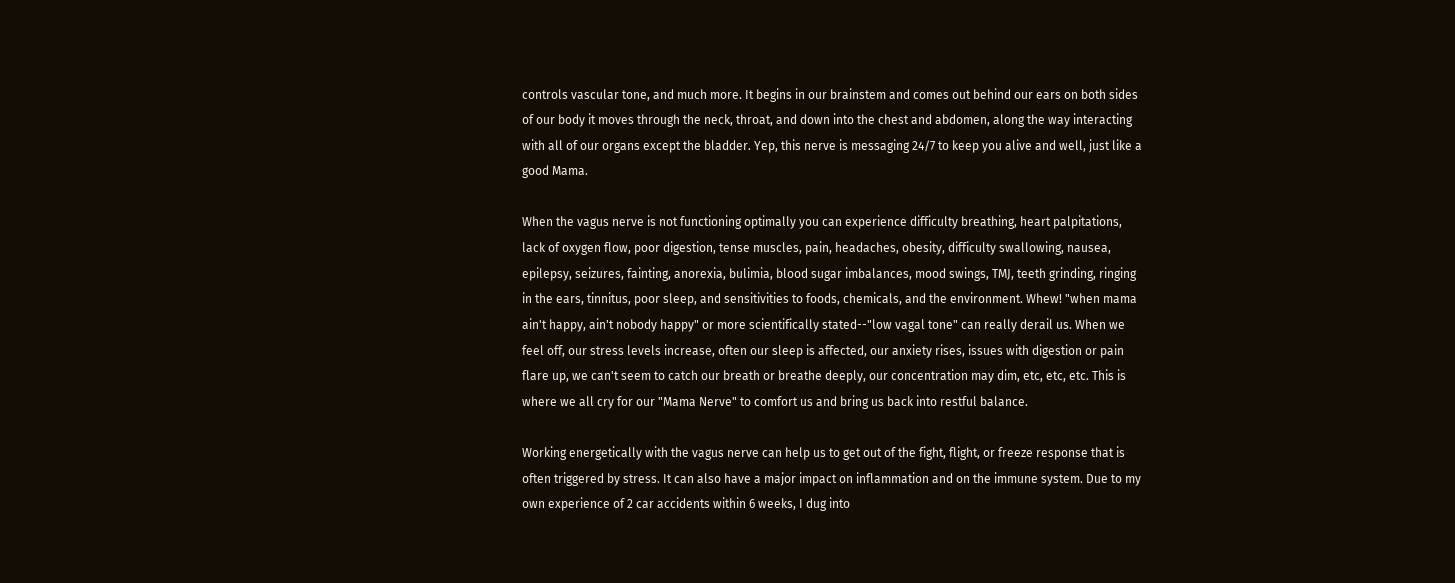controls vascular tone, and much more. It begins in our brainstem and comes out behind our ears on both sides of our body it moves through the neck, throat, and down into the chest and abdomen, along the way interacting with all of our organs except the bladder. Yep, this nerve is messaging 24/7 to keep you alive and well, just like a good Mama.

When the vagus nerve is not functioning optimally you can experience difficulty breathing, heart palpitations, lack of oxygen flow, poor digestion, tense muscles, pain, headaches, obesity, difficulty swallowing, nausea, epilepsy, seizures, fainting, anorexia, bulimia, blood sugar imbalances, mood swings, TMJ, teeth grinding, ringing in the ears, tinnitus, poor sleep, and sensitivities to foods, chemicals, and the environment. Whew! "when mama ain't happy, ain't nobody happy" or more scientifically stated--"low vagal tone" can really derail us. When we feel off, our stress levels increase, often our sleep is affected, our anxiety rises, issues with digestion or pain flare up, we can't seem to catch our breath or breathe deeply, our concentration may dim, etc, etc, etc. This is where we all cry for our "Mama Nerve" to comfort us and bring us back into restful balance.

Working energetically with the vagus nerve can help us to get out of the fight, flight, or freeze response that is often triggered by stress. It can also have a major impact on inflammation and on the immune system. Due to my own experience of 2 car accidents within 6 weeks, I dug into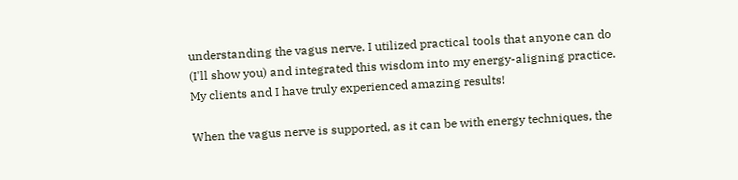understanding the vagus nerve. I utilized practical tools that anyone can do (I'll show you) and integrated this wisdom into my energy-aligning practice. My clients and I have truly experienced amazing results!

When the vagus nerve is supported, as it can be with energy techniques, the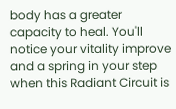body has a greater capacity to heal. You'll notice your vitality improve and a spring in your step when this Radiant Circuit is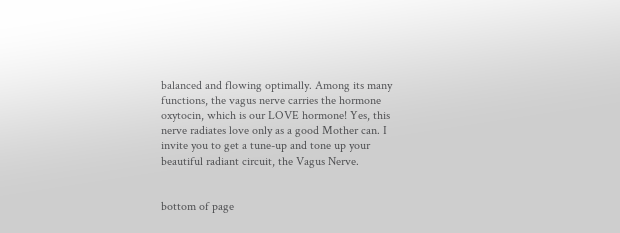balanced and flowing optimally. Among its many functions, the vagus nerve carries the hormone oxytocin, which is our LOVE hormone! Yes, this nerve radiates love only as a good Mother can. I invite you to get a tune-up and tone up your beautiful radiant circuit, the Vagus Nerve.


bottom of page